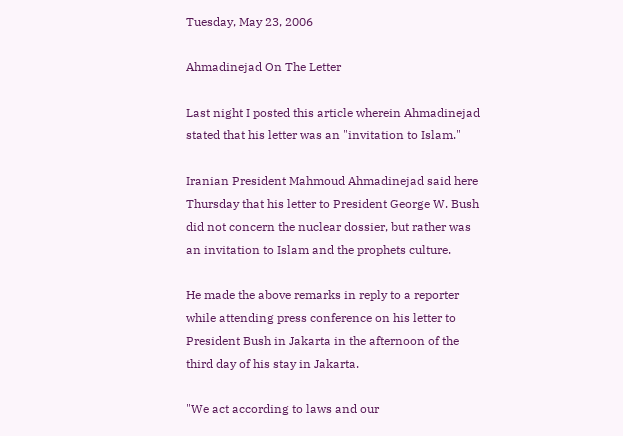Tuesday, May 23, 2006

Ahmadinejad On The Letter

Last night I posted this article wherein Ahmadinejad stated that his letter was an "invitation to Islam."

Iranian President Mahmoud Ahmadinejad said here Thursday that his letter to President George W. Bush did not concern the nuclear dossier, but rather was an invitation to Islam and the prophets culture.

He made the above remarks in reply to a reporter while attending press conference on his letter to President Bush in Jakarta in the afternoon of the third day of his stay in Jakarta.

"We act according to laws and our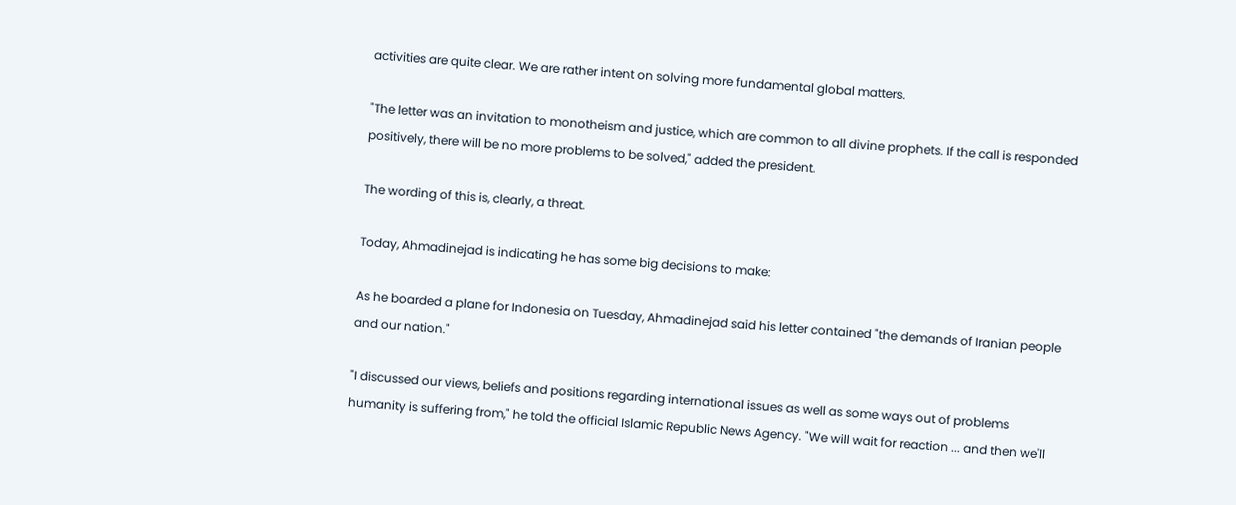activities are quite clear. We are rather intent on solving more fundamental global matters.

"The letter was an invitation to monotheism and justice, which are common to all divine prophets. If the call is responded positively, there will be no more problems to be solved," added the president.

The wording of this is, clearly, a threat.

Today, Ahmadinejad is indicating he has some big decisions to make:

As he boarded a plane for Indonesia on Tuesday, Ahmadinejad said his letter contained "the demands of Iranian people and our nation."

"I discussed our views, beliefs and positions regarding international issues as well as some ways out of problems humanity is suffering from," he told the official Islamic Republic News Agency. "We will wait for reaction ... and then we'll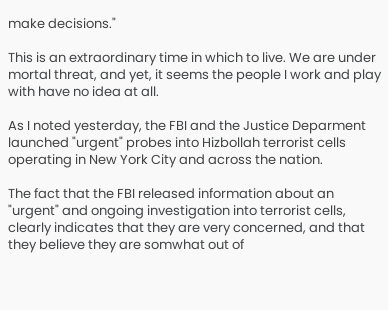make decisions."

This is an extraordinary time in which to live. We are under mortal threat, and yet, it seems the people I work and play with have no idea at all.

As I noted yesterday, the FBI and the Justice Deparment launched "urgent" probes into Hizbollah terrorist cells operating in New York City and across the nation.

The fact that the FBI released information about an "urgent" and ongoing investigation into terrorist cells, clearly indicates that they are very concerned, and that they believe they are somwhat out of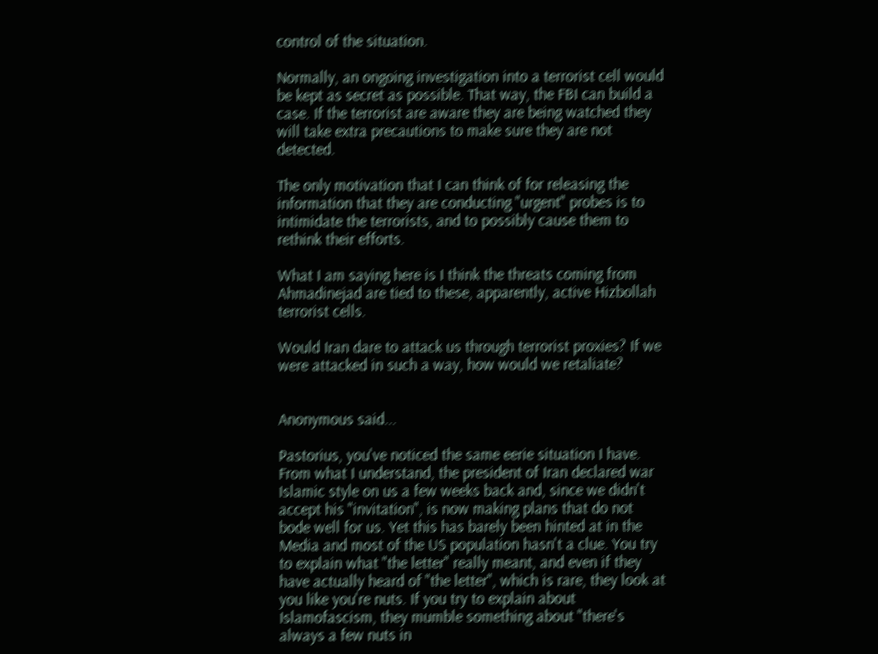control of the situation.

Normally, an ongoing investigation into a terrorist cell would be kept as secret as possible. That way, the FBI can build a case. If the terrorist are aware they are being watched they will take extra precautions to make sure they are not detected.

The only motivation that I can think of for releasing the information that they are conducting "urgent" probes is to intimidate the terrorists, and to possibly cause them to rethink their efforts.

What I am saying here is I think the threats coming from Ahmadinejad are tied to these, apparently, active Hizbollah terrorist cells.

Would Iran dare to attack us through terrorist proxies? If we were attacked in such a way, how would we retaliate?


Anonymous said...

Pastorius, you've noticed the same eerie situation I have. From what I understand, the president of Iran declared war Islamic style on us a few weeks back and, since we didn't accept his "invitation", is now making plans that do not bode well for us. Yet this has barely been hinted at in the Media and most of the US population hasn't a clue. You try to explain what "the letter" really meant, and even if they have actually heard of "the letter", which is rare, they look at you like you're nuts. If you try to explain about Islamofascism, they mumble something about "there's always a few nuts in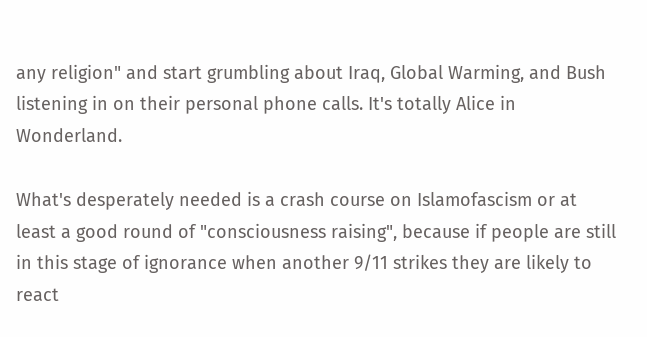any religion" and start grumbling about Iraq, Global Warming, and Bush listening in on their personal phone calls. It's totally Alice in Wonderland.

What's desperately needed is a crash course on Islamofascism or at least a good round of "consciousness raising", because if people are still in this stage of ignorance when another 9/11 strikes they are likely to react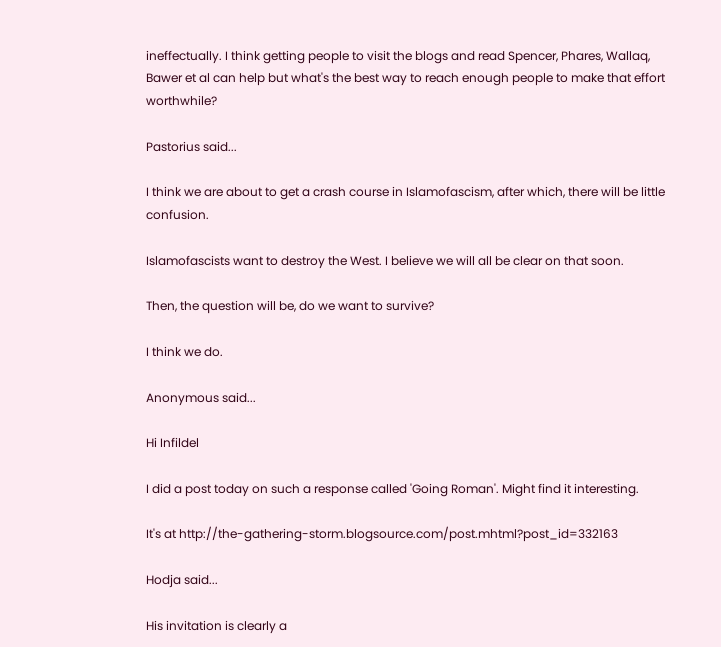ineffectually. I think getting people to visit the blogs and read Spencer, Phares, Wallaq, Bawer et al can help but what's the best way to reach enough people to make that effort worthwhile?

Pastorius said...

I think we are about to get a crash course in Islamofascism, after which, there will be little confusion.

Islamofascists want to destroy the West. I believe we will all be clear on that soon.

Then, the question will be, do we want to survive?

I think we do.

Anonymous said...

Hi Infildel

I did a post today on such a response called 'Going Roman'. Might find it interesting.

It's at http://the-gathering-storm.blogsource.com/post.mhtml?post_id=332163

Hodja said...

His invitation is clearly a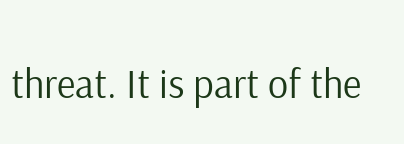threat. It is part of the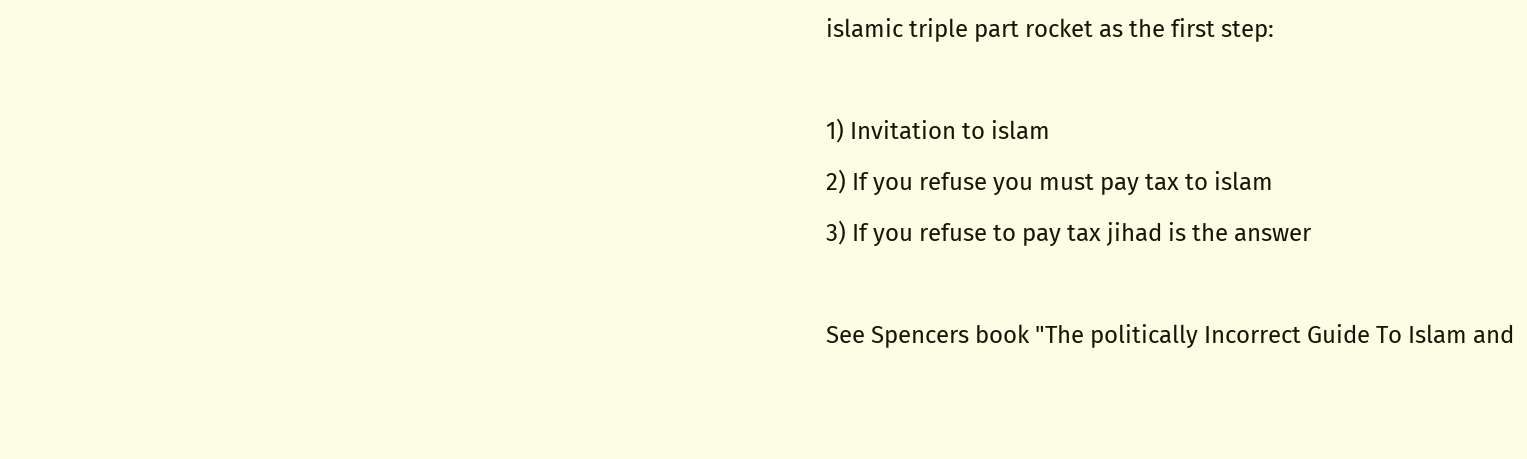islamic triple part rocket as the first step:

1) Invitation to islam
2) If you refuse you must pay tax to islam
3) If you refuse to pay tax jihad is the answer

See Spencers book "The politically Incorrect Guide To Islam and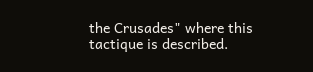the Crusades" where this tactique is described.